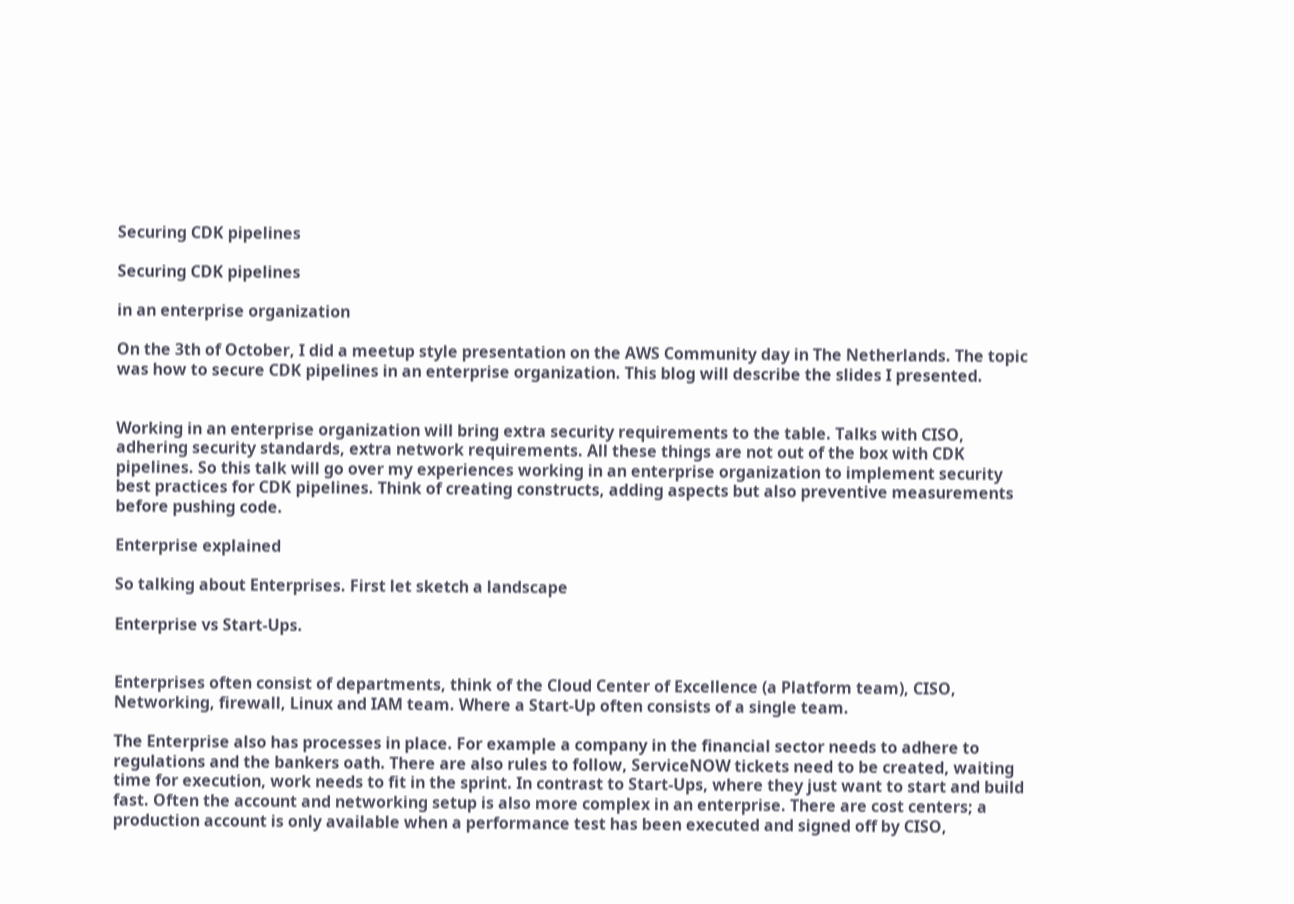Securing CDK pipelines

Securing CDK pipelines

in an enterprise organization

On the 3th of October, I did a meetup style presentation on the AWS Community day in The Netherlands. The topic was how to secure CDK pipelines in an enterprise organization. This blog will describe the slides I presented.


Working in an enterprise organization will bring extra security requirements to the table. Talks with CISO, adhering security standards, extra network requirements. All these things are not out of the box with CDK pipelines. So this talk will go over my experiences working in an enterprise organization to implement security best practices for CDK pipelines. Think of creating constructs, adding aspects but also preventive measurements before pushing code.

Enterprise explained

So talking about Enterprises. First let sketch a landscape

Enterprise vs Start-Ups.


Enterprises often consist of departments, think of the Cloud Center of Excellence (a Platform team), CISO, Networking, firewall, Linux and IAM team. Where a Start-Up often consists of a single team.

The Enterprise also has processes in place. For example a company in the financial sector needs to adhere to regulations and the bankers oath. There are also rules to follow, ServiceNOW tickets need to be created, waiting time for execution, work needs to fit in the sprint. In contrast to Start-Ups, where they just want to start and build fast. Often the account and networking setup is also more complex in an enterprise. There are cost centers; a production account is only available when a performance test has been executed and signed off by CISO,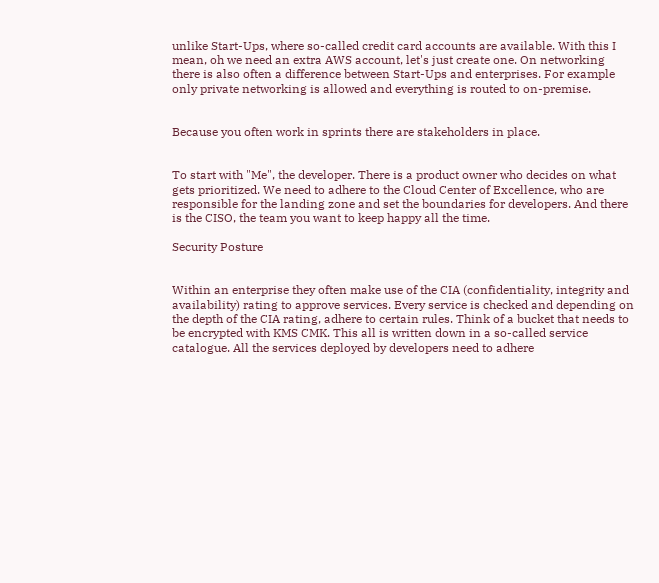unlike Start-Ups, where so-called credit card accounts are available. With this I mean, oh we need an extra AWS account, let's just create one. On networking there is also often a difference between Start-Ups and enterprises. For example only private networking is allowed and everything is routed to on-premise.


Because you often work in sprints there are stakeholders in place.


To start with "Me", the developer. There is a product owner who decides on what gets prioritized. We need to adhere to the Cloud Center of Excellence, who are responsible for the landing zone and set the boundaries for developers. And there is the CISO, the team you want to keep happy all the time.

Security Posture


Within an enterprise they often make use of the CIA (confidentiality, integrity and availability) rating to approve services. Every service is checked and depending on the depth of the CIA rating, adhere to certain rules. Think of a bucket that needs to be encrypted with KMS CMK. This all is written down in a so-called service catalogue. All the services deployed by developers need to adhere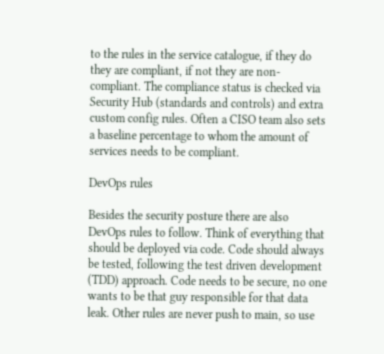to the rules in the service catalogue, if they do they are compliant, if not they are non-compliant. The compliance status is checked via Security Hub (standards and controls) and extra custom config rules. Often a CISO team also sets a baseline percentage to whom the amount of services needs to be compliant.

DevOps rules

Besides the security posture there are also DevOps rules to follow. Think of everything that should be deployed via code. Code should always be tested, following the test driven development (TDD) approach. Code needs to be secure, no one wants to be that guy responsible for that data leak. Other rules are never push to main, so use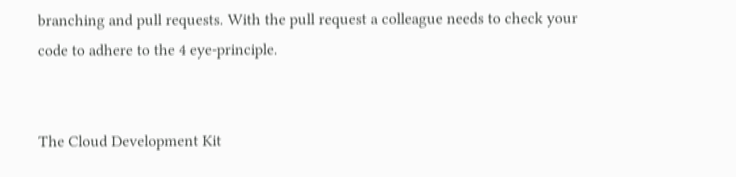branching and pull requests. With the pull request a colleague needs to check your code to adhere to the 4 eye-principle.


The Cloud Development Kit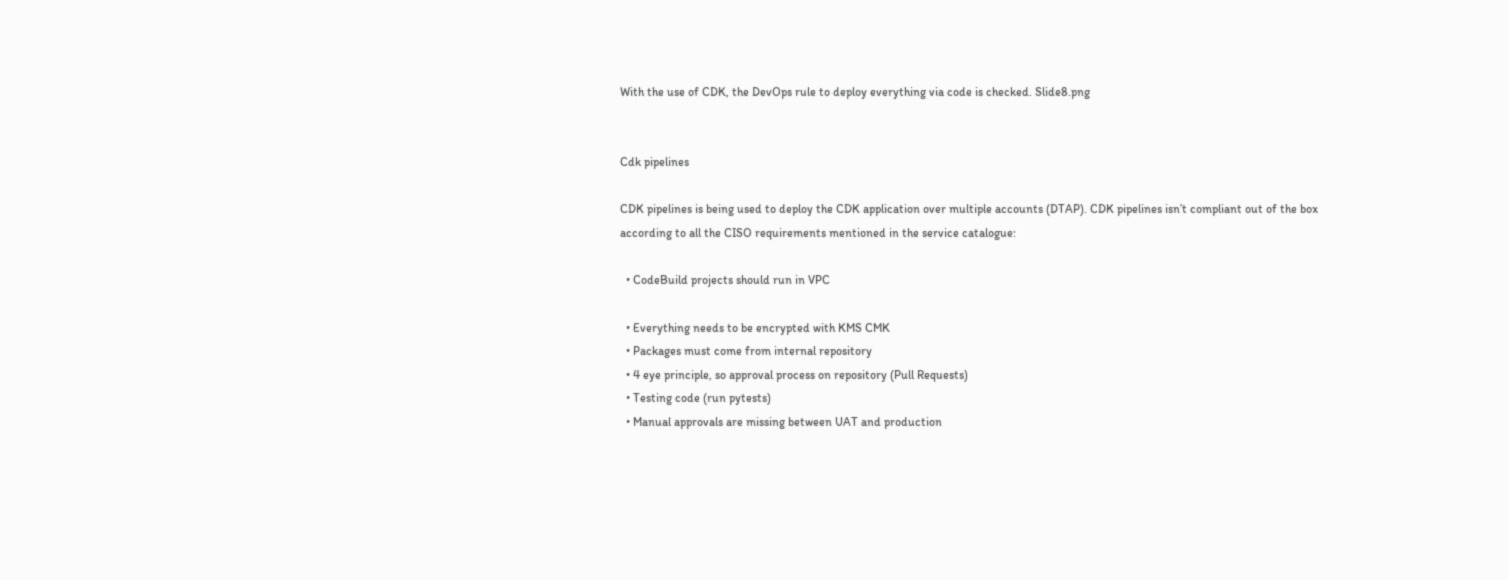With the use of CDK, the DevOps rule to deploy everything via code is checked. Slide8.png


Cdk pipelines

CDK pipelines is being used to deploy the CDK application over multiple accounts (DTAP). CDK pipelines isn’t compliant out of the box according to all the CISO requirements mentioned in the service catalogue:

  • CodeBuild projects should run in VPC

  • Everything needs to be encrypted with KMS CMK
  • Packages must come from internal repository
  • 4 eye principle, so approval process on repository (Pull Requests)
  • Testing code (run pytests)
  • Manual approvals are missing between UAT and production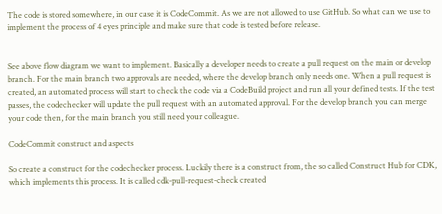The code is stored somewhere, in our case it is CodeCommit. As we are not allowed to use GitHub. So what can we use to implement the process of 4 eyes principle and make sure that code is tested before release.


See above flow diagram we want to implement. Basically a developer needs to create a pull request on the main or develop branch. For the main branch two approvals are needed, where the develop branch only needs one. When a pull request is created, an automated process will start to check the code via a CodeBuild project and run all your defined tests. If the test passes, the codechecker will update the pull request with an automated approval. For the develop branch you can merge your code then, for the main branch you still need your colleague.

CodeCommit construct and aspects

So create a construct for the codechecker process. Luckily there is a construct from, the so called Construct Hub for CDK, which implements this process. It is called cdk-pull-request-check created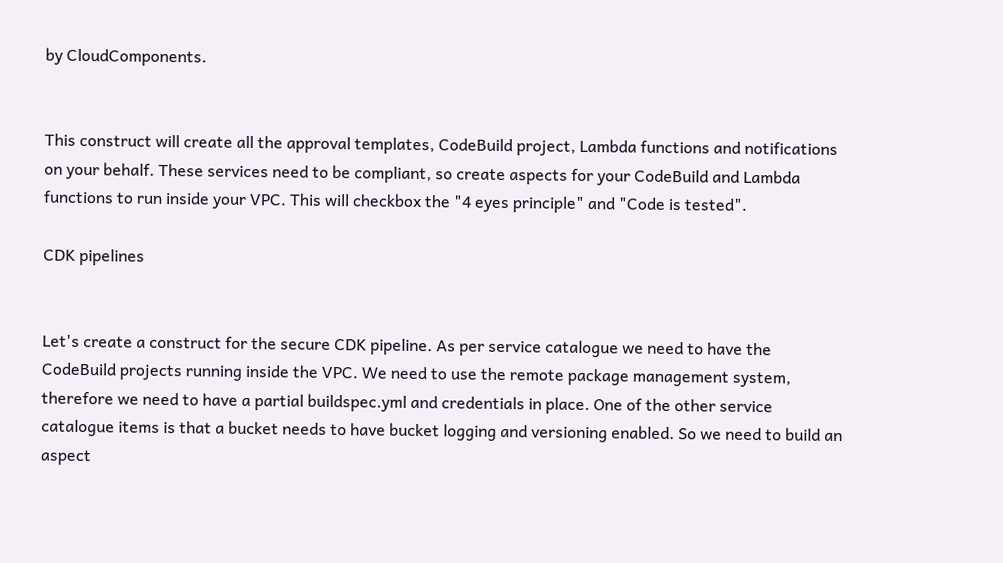by CloudComponents.


This construct will create all the approval templates, CodeBuild project, Lambda functions and notifications on your behalf. These services need to be compliant, so create aspects for your CodeBuild and Lambda functions to run inside your VPC. This will checkbox the "4 eyes principle" and "Code is tested".

CDK pipelines


Let's create a construct for the secure CDK pipeline. As per service catalogue we need to have the CodeBuild projects running inside the VPC. We need to use the remote package management system, therefore we need to have a partial buildspec.yml and credentials in place. One of the other service catalogue items is that a bucket needs to have bucket logging and versioning enabled. So we need to build an aspect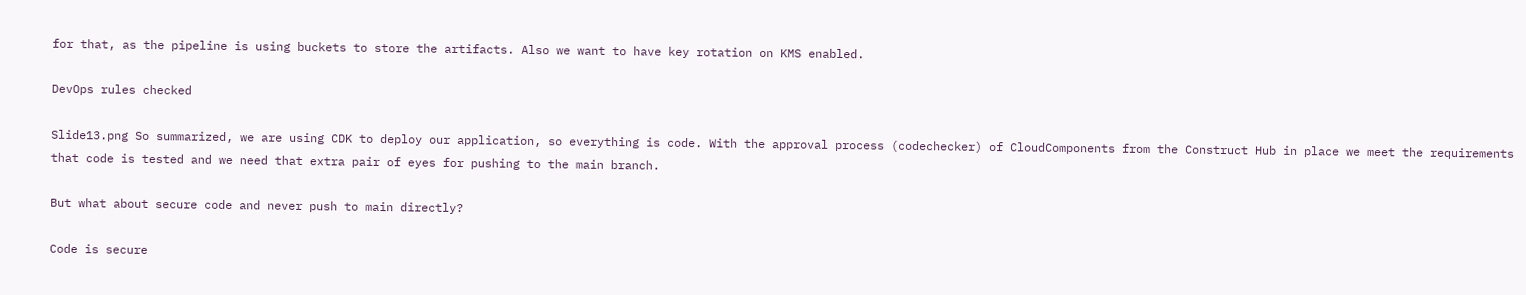for that, as the pipeline is using buckets to store the artifacts. Also we want to have key rotation on KMS enabled.

DevOps rules checked

Slide13.png So summarized, we are using CDK to deploy our application, so everything is code. With the approval process (codechecker) of CloudComponents from the Construct Hub in place we meet the requirements that code is tested and we need that extra pair of eyes for pushing to the main branch.

But what about secure code and never push to main directly?

Code is secure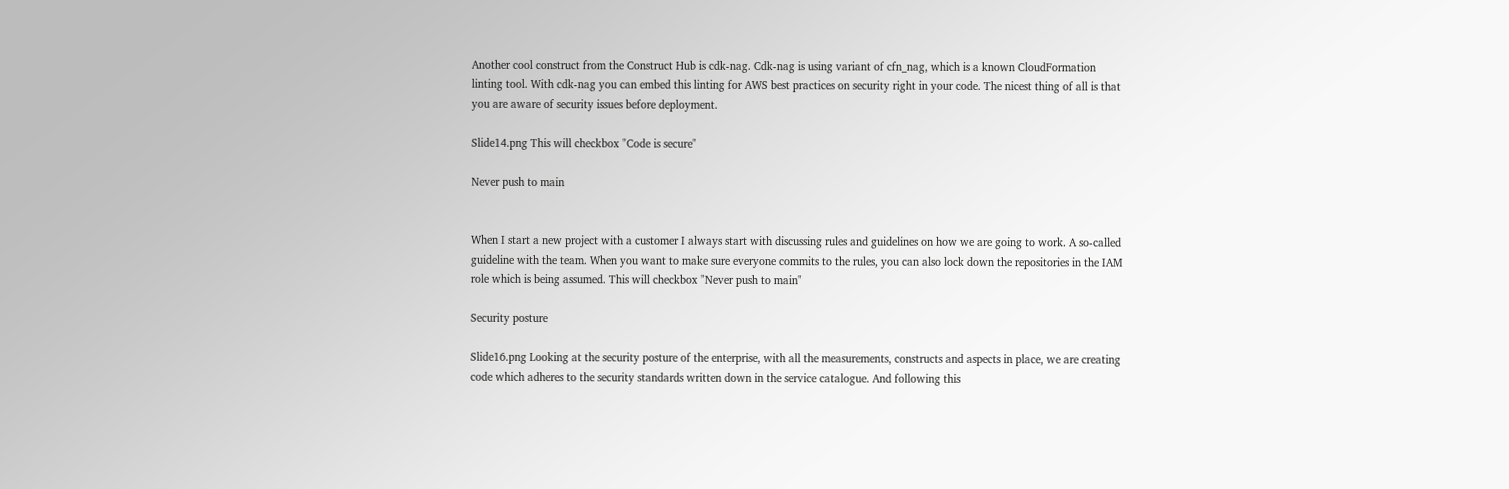Another cool construct from the Construct Hub is cdk-nag. Cdk-nag is using variant of cfn_nag, which is a known CloudFormation linting tool. With cdk-nag you can embed this linting for AWS best practices on security right in your code. The nicest thing of all is that you are aware of security issues before deployment.

Slide14.png This will checkbox "Code is secure"

Never push to main


When I start a new project with a customer I always start with discussing rules and guidelines on how we are going to work. A so-called guideline with the team. When you want to make sure everyone commits to the rules, you can also lock down the repositories in the IAM role which is being assumed. This will checkbox "Never push to main"

Security posture

Slide16.png Looking at the security posture of the enterprise, with all the measurements, constructs and aspects in place, we are creating code which adheres to the security standards written down in the service catalogue. And following this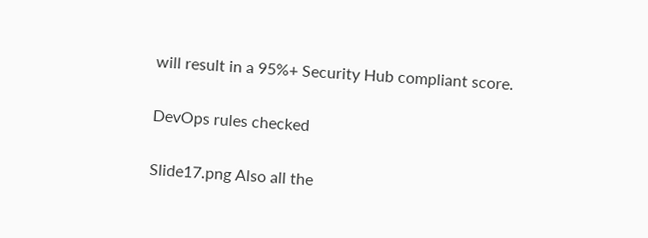will result in a 95%+ Security Hub compliant score.

DevOps rules checked

Slide17.png Also all the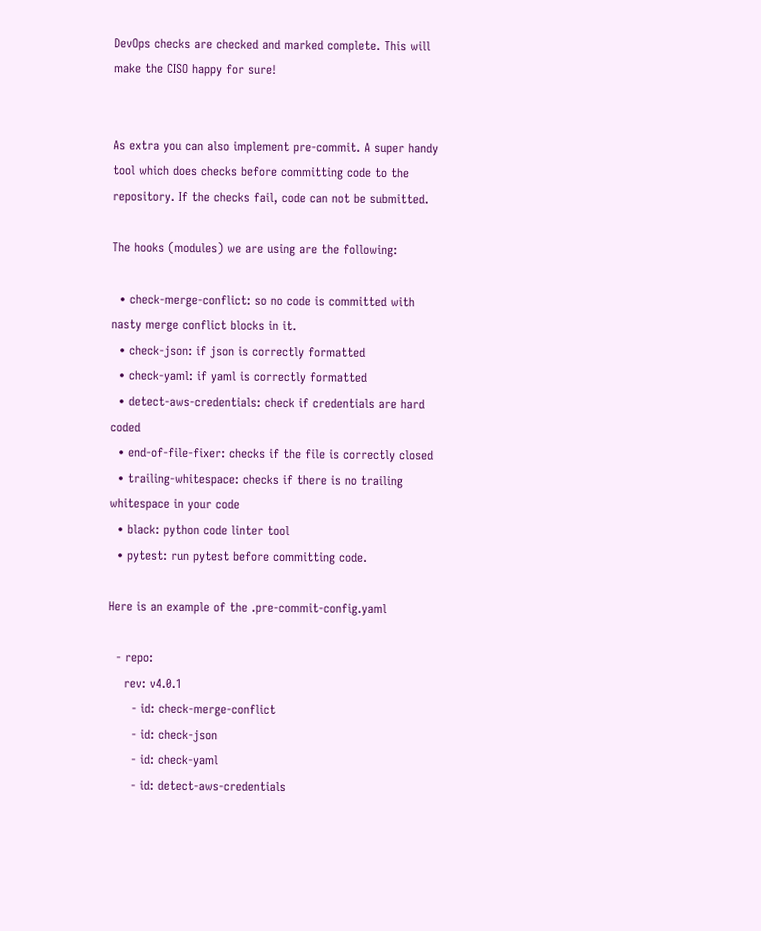DevOps checks are checked and marked complete. This will make the CISO happy for sure!


As extra you can also implement pre-commit. A super handy tool which does checks before committing code to the repository. If the checks fail, code can not be submitted.

The hooks (modules) we are using are the following:

  • check-merge-conflict: so no code is committed with nasty merge conflict blocks in it.
  • check-json: if json is correctly formatted
  • check-yaml: if yaml is correctly formatted
  • detect-aws-credentials: check if credentials are hard coded
  • end-of-file-fixer: checks if the file is correctly closed
  • trailing-whitespace: checks if there is no trailing whitespace in your code
  • black: python code linter tool
  • pytest: run pytest before committing code.

Here is an example of the .pre-commit-config.yaml

  - repo:
    rev: v4.0.1
      - id: check-merge-conflict
      - id: check-json
      - id: check-yaml
      - id: detect-aws-credentials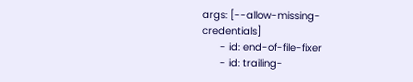args: [--allow-missing-credentials]
      - id: end-of-file-fixer
      - id: trailing-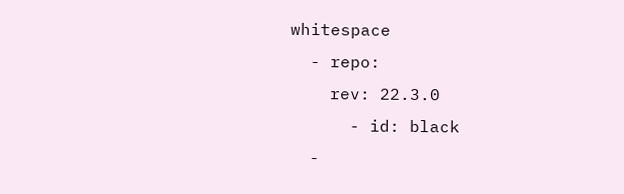whitespace
  - repo:
    rev: 22.3.0
      - id: black
  -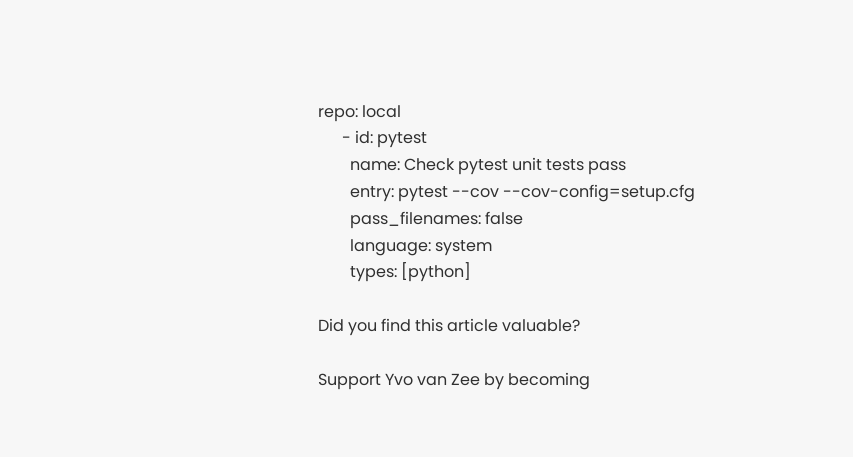repo: local
      - id: pytest
        name: Check pytest unit tests pass
        entry: pytest --cov --cov-config=setup.cfg
        pass_filenames: false
        language: system
        types: [python]

Did you find this article valuable?

Support Yvo van Zee by becoming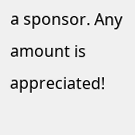a sponsor. Any amount is appreciated!